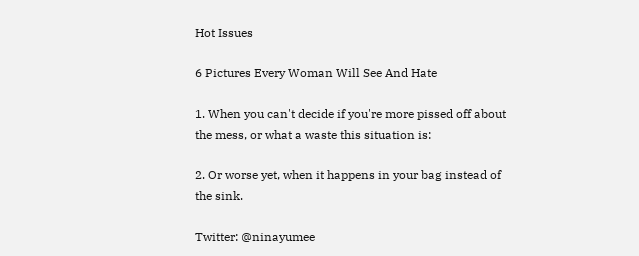Hot Issues

6 Pictures Every Woman Will See And Hate

1. When you can't decide if you're more pissed off about the mess, or what a waste this situation is:

2. Or worse yet, when it happens in your bag instead of the sink.

Twitter: @ninayumee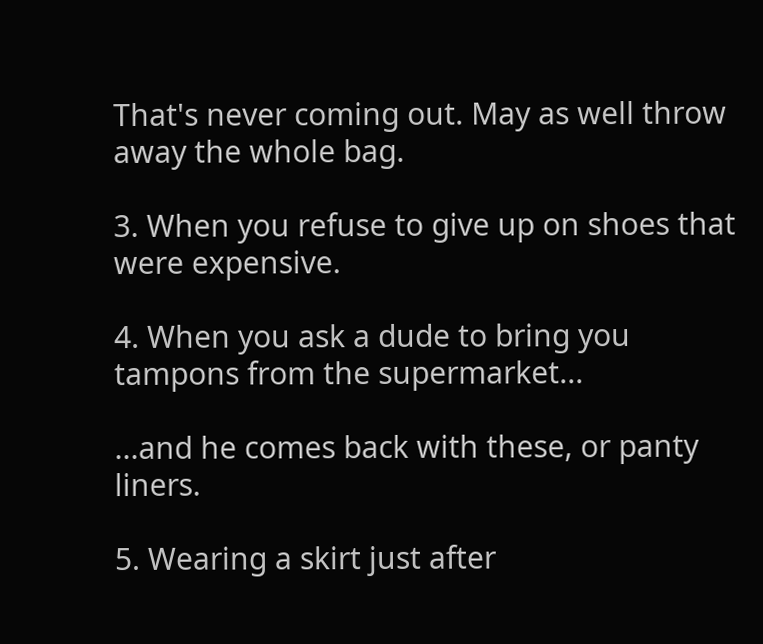That's never coming out. May as well throw away the whole bag.

3. When you refuse to give up on shoes that were expensive.

4. When you ask a dude to bring you tampons from the supermarket...

...and he comes back with these, or panty liners.

5. Wearing a skirt just after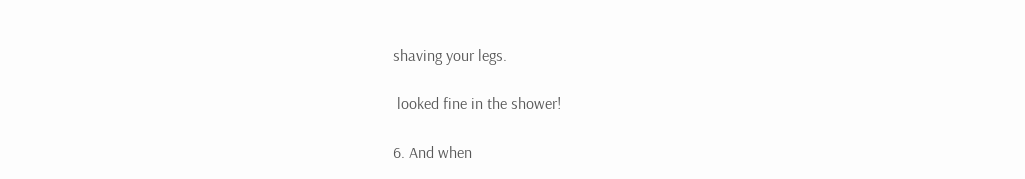shaving your legs.

 looked fine in the shower!

6. And when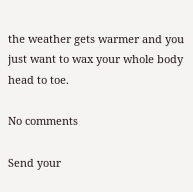the weather gets warmer and you just want to wax your whole body head to toe.

No comments

Send your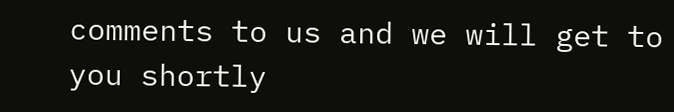comments to us and we will get to you shortly